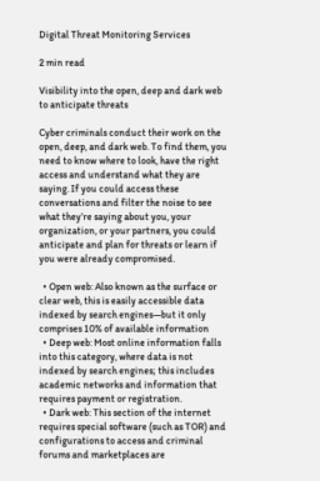Digital Threat Monitoring Services

2 min read

Visibility into the open, deep and dark web to anticipate threats

Cyber criminals conduct their work on the open, deep, and dark web. To find them, you need to know where to look, have the right access and understand what they are saying. If you could access these conversations and filter the noise to see what they’re saying about you, your organization, or your partners, you could anticipate and plan for threats or learn if you were already compromised.

  • Open web: Also known as the surface or clear web, this is easily accessible data indexed by search engines—but it only comprises 10% of available information
  • Deep web: Most online information falls into this category, where data is not indexed by search engines; this includes academic networks and information that requires payment or registration.
  • Dark web: This section of the internet requires special software (such as TOR) and configurations to access and criminal forums and marketplaces are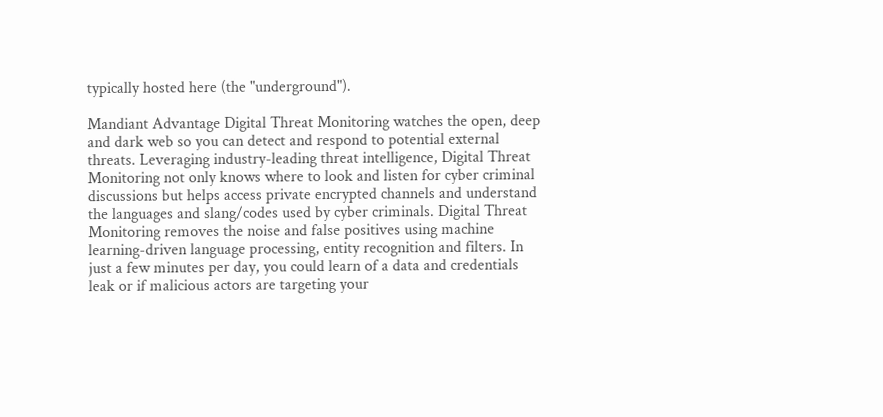typically hosted here (the "underground").

Mandiant Advantage Digital Threat Monitoring watches the open, deep and dark web so you can detect and respond to potential external threats. Leveraging industry-leading threat intelligence, Digital Threat Monitoring not only knows where to look and listen for cyber criminal discussions but helps access private encrypted channels and understand the languages and slang/codes used by cyber criminals. Digital Threat Monitoring removes the noise and false positives using machine learning-driven language processing, entity recognition and filters. In just a few minutes per day, you could learn of a data and credentials leak or if malicious actors are targeting your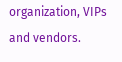organization, VIPs and vendors.